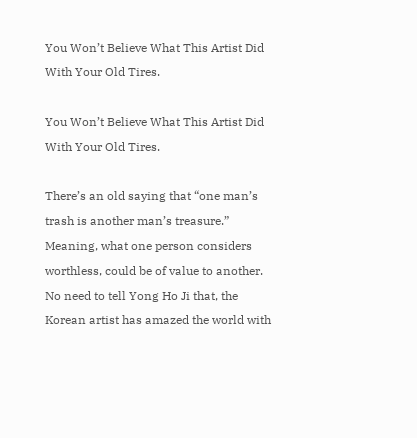You Won’t Believe What This Artist Did With Your Old Tires.

You Won’t Believe What This Artist Did With Your Old Tires.

There’s an old saying that “one man’s trash is another man’s treasure.” Meaning, what one person considers worthless, could be of value to another. No need to tell Yong Ho Ji that, the Korean artist has amazed the world with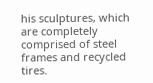his sculptures, which are completely comprised of steel frames and recycled tires.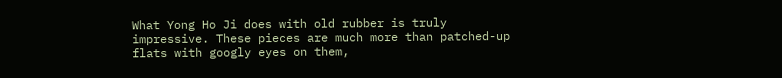What Yong Ho Ji does with old rubber is truly impressive. These pieces are much more than patched-up flats with googly eyes on them,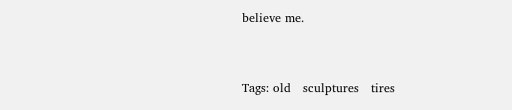believe me.


Tags: old   sculptures   tires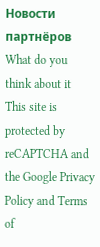Новости партнёров
What do you think about it
This site is protected by reCAPTCHA and the Google Privacy Policy and Terms of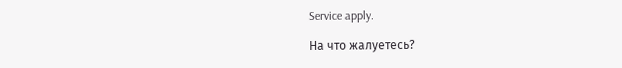Service apply.

На что жалуетесь?